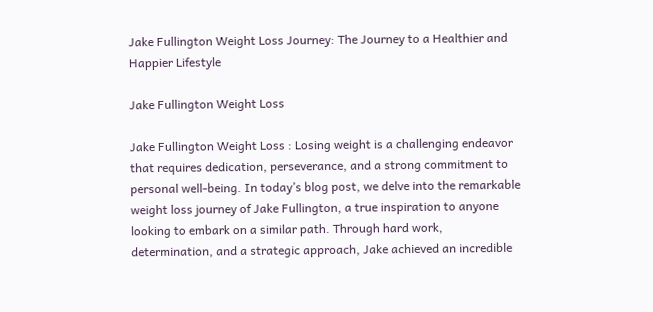Jake Fullington Weight Loss Journey: The Journey to a Healthier and Happier Lifestyle

Jake Fullington Weight Loss

Jake Fullington Weight Loss : Losing weight is a challenging endeavor that requires dedication, perseverance, and a strong commitment to personal well-being. In today’s blog post, we delve into the remarkable weight loss journey of Jake Fullington, a true inspiration to anyone looking to embark on a similar path. Through hard work, determination, and a strategic approach, Jake achieved an incredible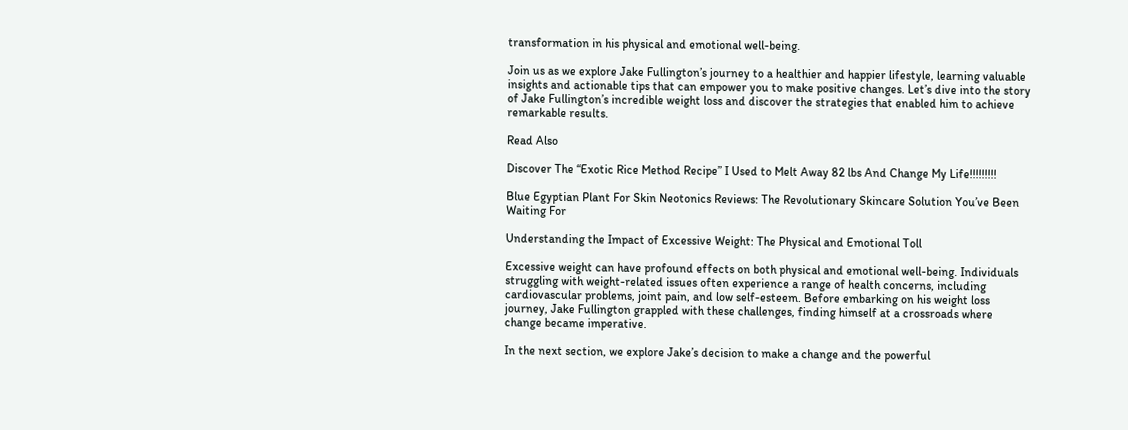transformation in his physical and emotional well-being.

Join us as we explore Jake Fullington’s journey to a healthier and happier lifestyle, learning valuable insights and actionable tips that can empower you to make positive changes. Let’s dive into the story of Jake Fullington’s incredible weight loss and discover the strategies that enabled him to achieve remarkable results.

Read Also

Discover The “Exotic Rice Method Recipe” I Used to Melt Away 82 lbs And Change My Life!!!!!!!!!

Blue Egyptian Plant For Skin Neotonics Reviews: The Revolutionary Skincare Solution You’ve Been Waiting For

Understanding the Impact of Excessive Weight: The Physical and Emotional Toll

Excessive weight can have profound effects on both physical and emotional well-being. Individuals struggling with weight-related issues often experience a range of health concerns, including cardiovascular problems, joint pain, and low self-esteem. Before embarking on his weight loss journey, Jake Fullington grappled with these challenges, finding himself at a crossroads where change became imperative.

In the next section, we explore Jake’s decision to make a change and the powerful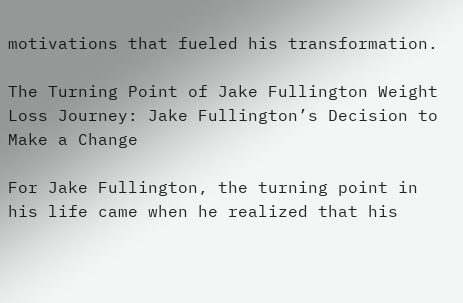motivations that fueled his transformation.

The Turning Point of Jake Fullington Weight Loss Journey: Jake Fullington’s Decision to Make a Change

For Jake Fullington, the turning point in his life came when he realized that his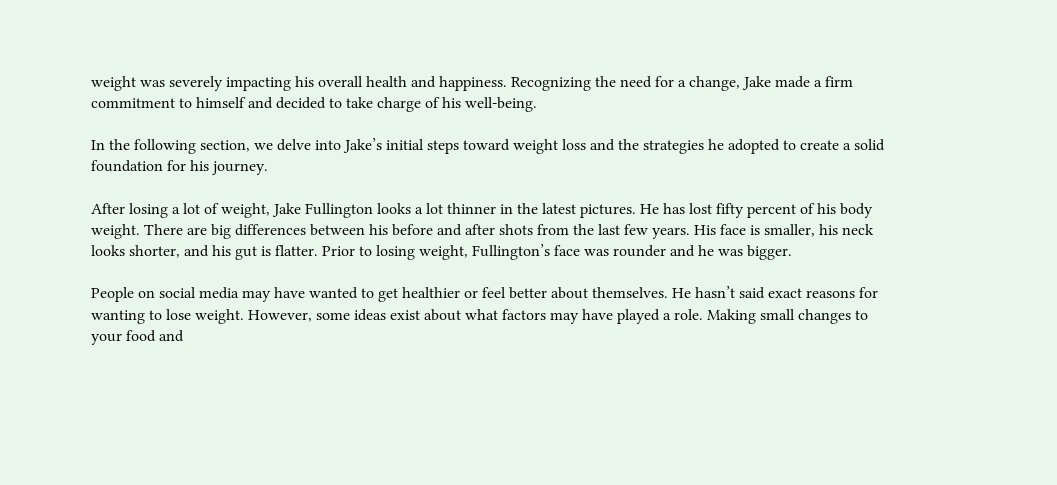weight was severely impacting his overall health and happiness. Recognizing the need for a change, Jake made a firm commitment to himself and decided to take charge of his well-being.

In the following section, we delve into Jake’s initial steps toward weight loss and the strategies he adopted to create a solid foundation for his journey.

After losing a lot of weight, Jake Fullington looks a lot thinner in the latest pictures. He has lost fifty percent of his body weight. There are big differences between his before and after shots from the last few years. His face is smaller, his neck looks shorter, and his gut is flatter. Prior to losing weight, Fullington’s face was rounder and he was bigger.

People on social media may have wanted to get healthier or feel better about themselves. He hasn’t said exact reasons for wanting to lose weight. However, some ideas exist about what factors may have played a role. Making small changes to your food and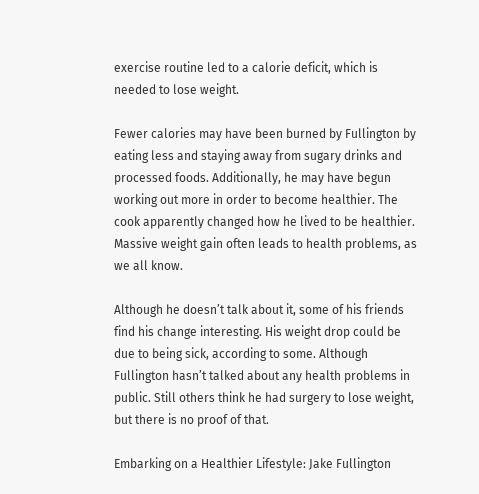exercise routine led to a calorie deficit, which is needed to lose weight.

Fewer calories may have been burned by Fullington by eating less and staying away from sugary drinks and processed foods. Additionally, he may have begun working out more in order to become healthier. The cook apparently changed how he lived to be healthier. Massive weight gain often leads to health problems, as we all know.

Although he doesn’t talk about it, some of his friends find his change interesting. His weight drop could be due to being sick, according to some. Although Fullington hasn’t talked about any health problems in public. Still others think he had surgery to lose weight, but there is no proof of that.

Embarking on a Healthier Lifestyle: Jake Fullington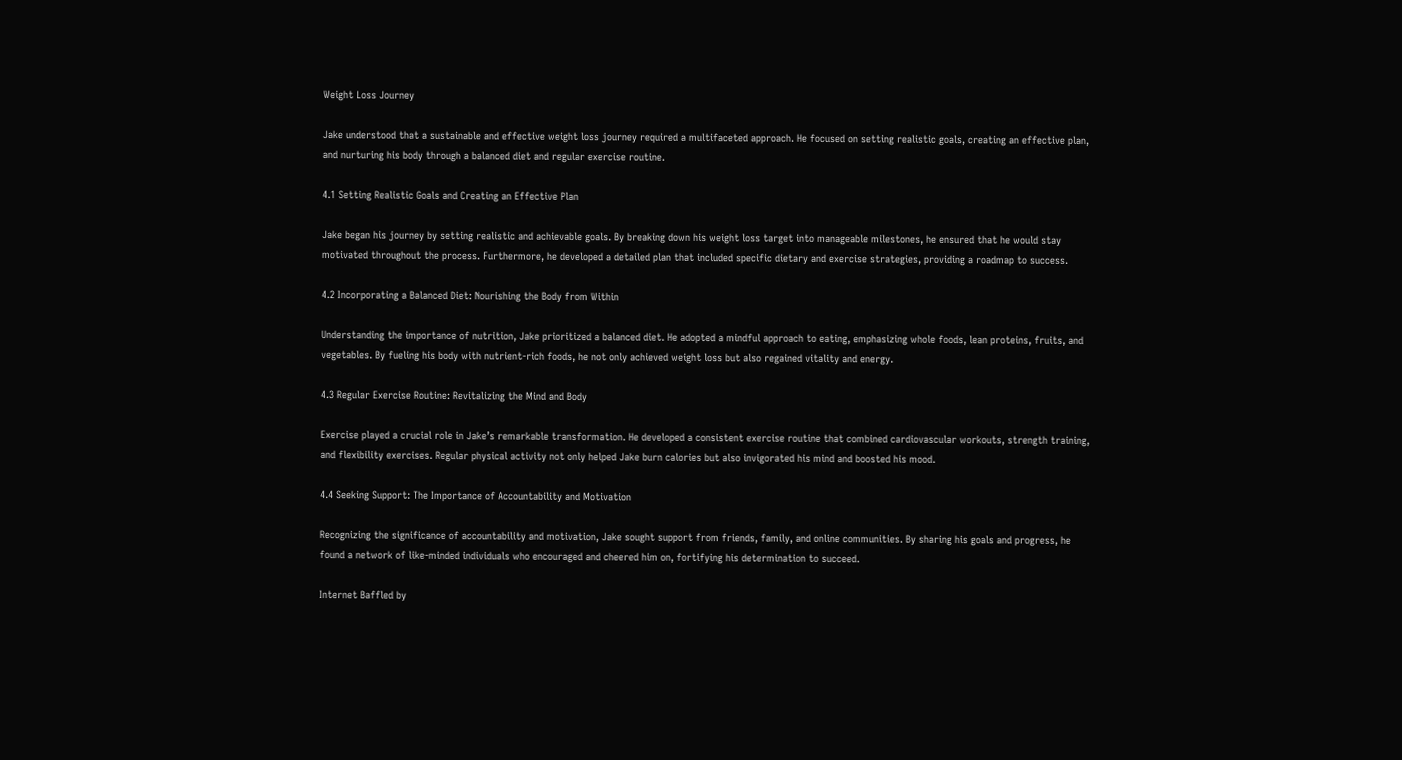Weight Loss Journey

Jake understood that a sustainable and effective weight loss journey required a multifaceted approach. He focused on setting realistic goals, creating an effective plan, and nurturing his body through a balanced diet and regular exercise routine.

4.1 Setting Realistic Goals and Creating an Effective Plan

Jake began his journey by setting realistic and achievable goals. By breaking down his weight loss target into manageable milestones, he ensured that he would stay motivated throughout the process. Furthermore, he developed a detailed plan that included specific dietary and exercise strategies, providing a roadmap to success.

4.2 Incorporating a Balanced Diet: Nourishing the Body from Within

Understanding the importance of nutrition, Jake prioritized a balanced diet. He adopted a mindful approach to eating, emphasizing whole foods, lean proteins, fruits, and vegetables. By fueling his body with nutrient-rich foods, he not only achieved weight loss but also regained vitality and energy.

4.3 Regular Exercise Routine: Revitalizing the Mind and Body

Exercise played a crucial role in Jake’s remarkable transformation. He developed a consistent exercise routine that combined cardiovascular workouts, strength training, and flexibility exercises. Regular physical activity not only helped Jake burn calories but also invigorated his mind and boosted his mood.

4.4 Seeking Support: The Importance of Accountability and Motivation

Recognizing the significance of accountability and motivation, Jake sought support from friends, family, and online communities. By sharing his goals and progress, he found a network of like-minded individuals who encouraged and cheered him on, fortifying his determination to succeed.

Internet Baffled by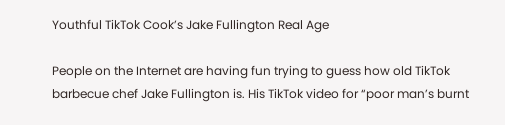Youthful TikTok Cook’s Jake Fullington Real Age

People on the Internet are having fun trying to guess how old TikTok barbecue chef Jake Fullington is. His TikTok video for “poor man’s burnt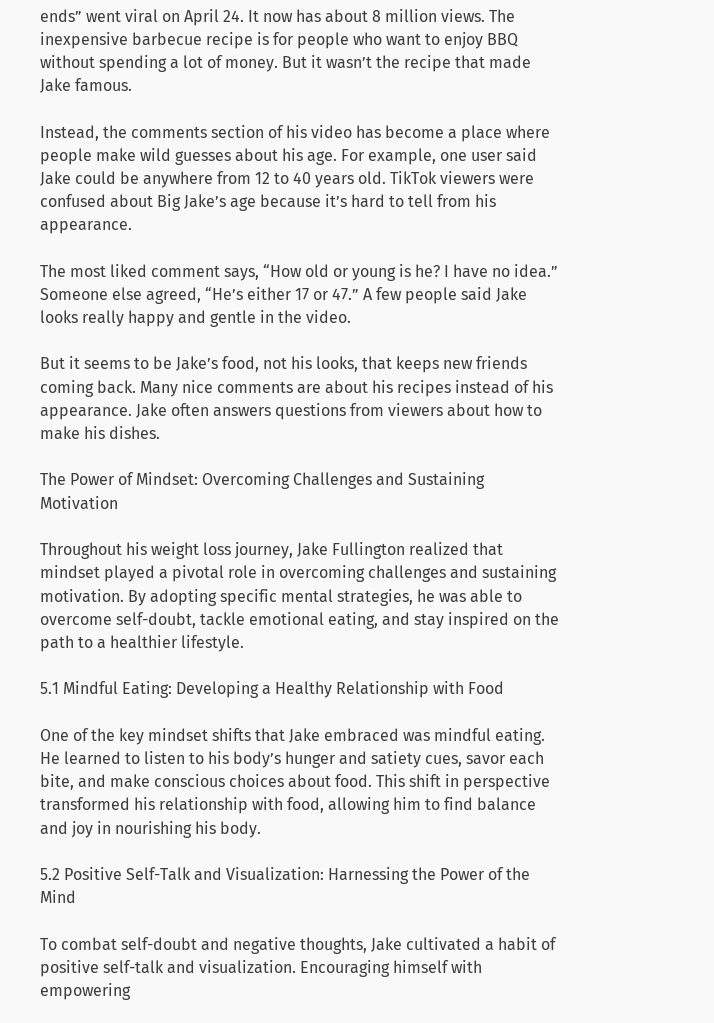ends” went viral on April 24. It now has about 8 million views. The inexpensive barbecue recipe is for people who want to enjoy BBQ without spending a lot of money. But it wasn’t the recipe that made Jake famous.

Instead, the comments section of his video has become a place where people make wild guesses about his age. For example, one user said Jake could be anywhere from 12 to 40 years old. TikTok viewers were confused about Big Jake’s age because it’s hard to tell from his appearance.

The most liked comment says, “How old or young is he? I have no idea.” Someone else agreed, “He’s either 17 or 47.” A few people said Jake looks really happy and gentle in the video.

But it seems to be Jake’s food, not his looks, that keeps new friends coming back. Many nice comments are about his recipes instead of his appearance. Jake often answers questions from viewers about how to make his dishes.

The Power of Mindset: Overcoming Challenges and Sustaining Motivation

Throughout his weight loss journey, Jake Fullington realized that mindset played a pivotal role in overcoming challenges and sustaining motivation. By adopting specific mental strategies, he was able to overcome self-doubt, tackle emotional eating, and stay inspired on the path to a healthier lifestyle.

5.1 Mindful Eating: Developing a Healthy Relationship with Food

One of the key mindset shifts that Jake embraced was mindful eating. He learned to listen to his body’s hunger and satiety cues, savor each bite, and make conscious choices about food. This shift in perspective transformed his relationship with food, allowing him to find balance and joy in nourishing his body.

5.2 Positive Self-Talk and Visualization: Harnessing the Power of the Mind

To combat self-doubt and negative thoughts, Jake cultivated a habit of positive self-talk and visualization. Encouraging himself with empowering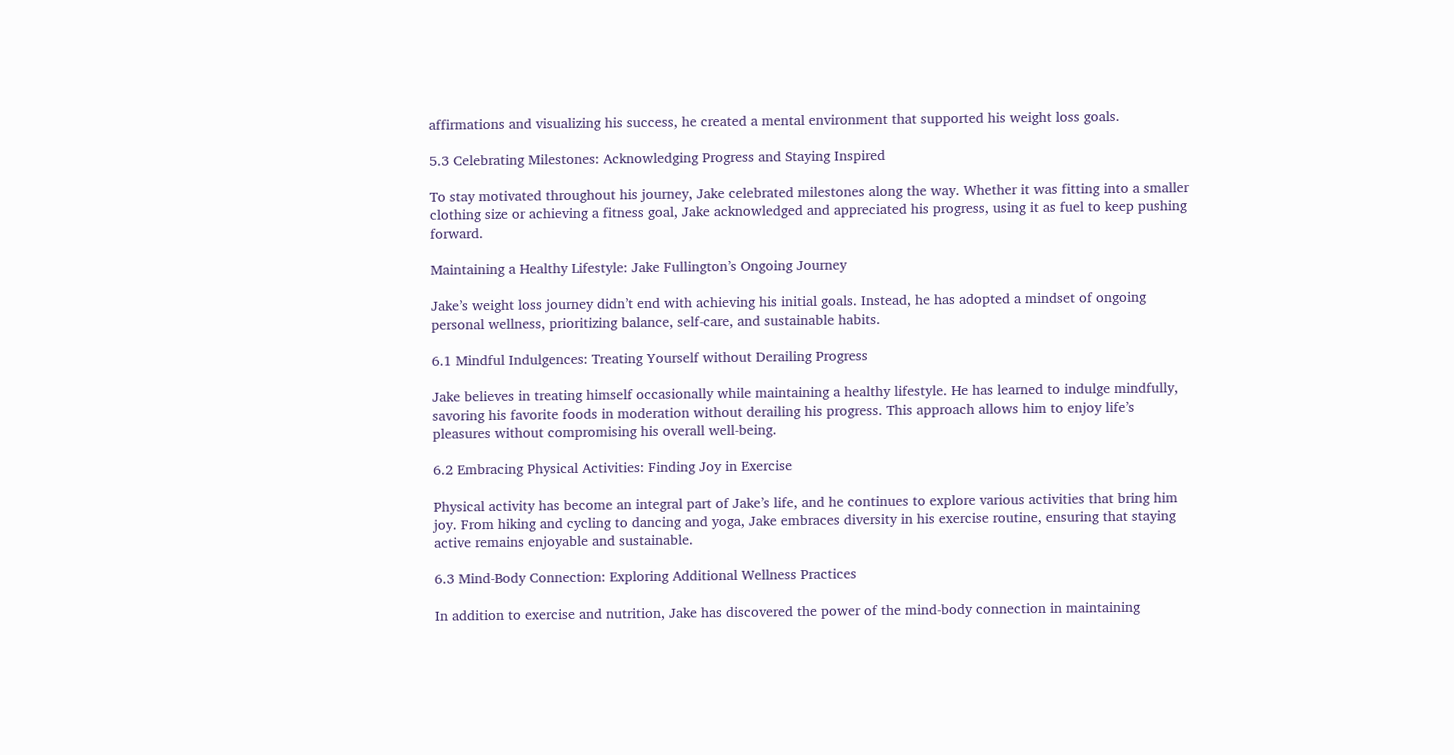affirmations and visualizing his success, he created a mental environment that supported his weight loss goals.

5.3 Celebrating Milestones: Acknowledging Progress and Staying Inspired

To stay motivated throughout his journey, Jake celebrated milestones along the way. Whether it was fitting into a smaller clothing size or achieving a fitness goal, Jake acknowledged and appreciated his progress, using it as fuel to keep pushing forward.

Maintaining a Healthy Lifestyle: Jake Fullington’s Ongoing Journey

Jake’s weight loss journey didn’t end with achieving his initial goals. Instead, he has adopted a mindset of ongoing personal wellness, prioritizing balance, self-care, and sustainable habits.

6.1 Mindful Indulgences: Treating Yourself without Derailing Progress

Jake believes in treating himself occasionally while maintaining a healthy lifestyle. He has learned to indulge mindfully, savoring his favorite foods in moderation without derailing his progress. This approach allows him to enjoy life’s pleasures without compromising his overall well-being.

6.2 Embracing Physical Activities: Finding Joy in Exercise

Physical activity has become an integral part of Jake’s life, and he continues to explore various activities that bring him joy. From hiking and cycling to dancing and yoga, Jake embraces diversity in his exercise routine, ensuring that staying active remains enjoyable and sustainable.

6.3 Mind-Body Connection: Exploring Additional Wellness Practices

In addition to exercise and nutrition, Jake has discovered the power of the mind-body connection in maintaining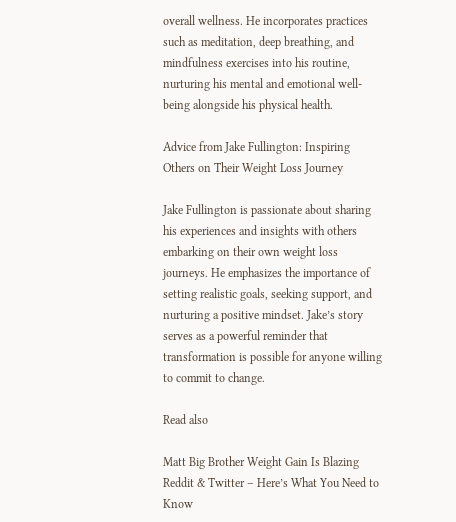overall wellness. He incorporates practices such as meditation, deep breathing, and mindfulness exercises into his routine, nurturing his mental and emotional well-being alongside his physical health.

Advice from Jake Fullington: Inspiring Others on Their Weight Loss Journey

Jake Fullington is passionate about sharing his experiences and insights with others embarking on their own weight loss journeys. He emphasizes the importance of setting realistic goals, seeking support, and nurturing a positive mindset. Jake’s story serves as a powerful reminder that transformation is possible for anyone willing to commit to change.

Read also

Matt Big Brother Weight Gain Is Blazing Reddit & Twitter – Here’s What You Need to Know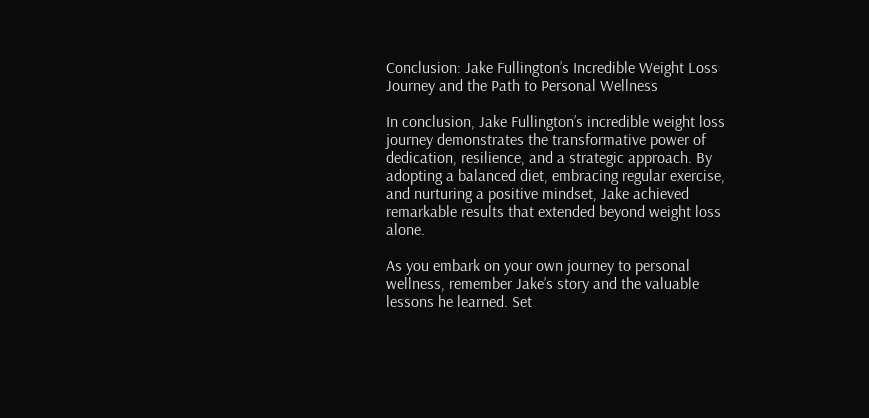Conclusion: Jake Fullington’s Incredible Weight Loss Journey and the Path to Personal Wellness

In conclusion, Jake Fullington’s incredible weight loss journey demonstrates the transformative power of dedication, resilience, and a strategic approach. By adopting a balanced diet, embracing regular exercise, and nurturing a positive mindset, Jake achieved remarkable results that extended beyond weight loss alone.

As you embark on your own journey to personal wellness, remember Jake’s story and the valuable lessons he learned. Set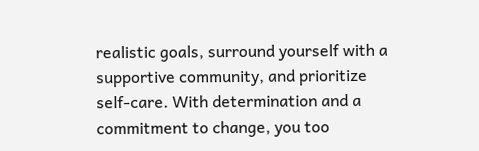realistic goals, surround yourself with a supportive community, and prioritize self-care. With determination and a commitment to change, you too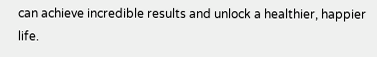can achieve incredible results and unlock a healthier, happier life.